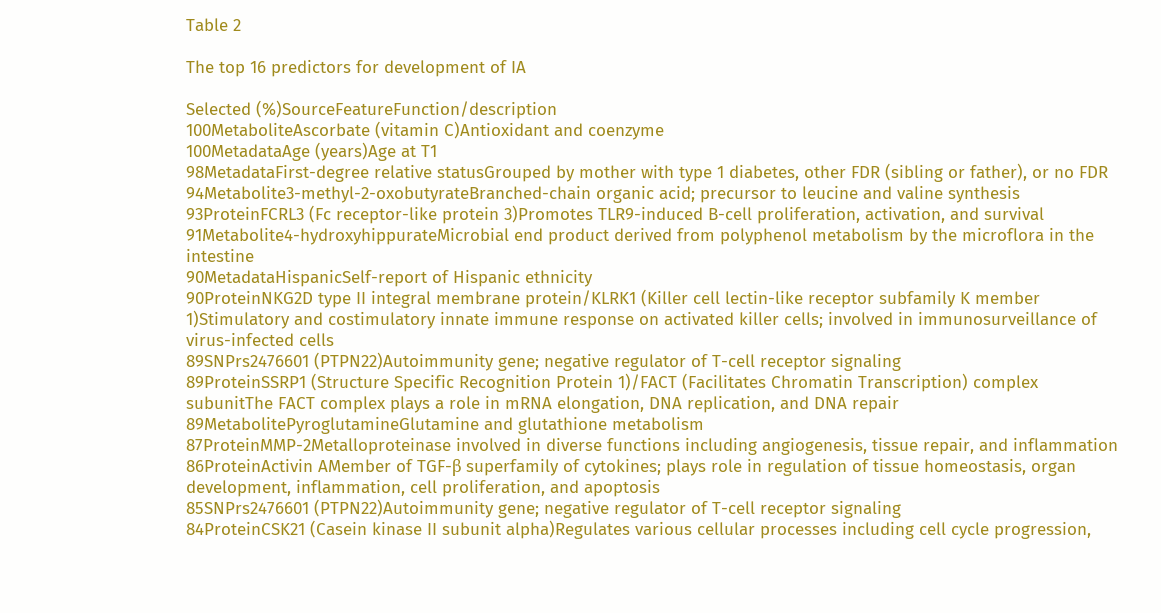Table 2

The top 16 predictors for development of IA

Selected (%)SourceFeatureFunction/description
100MetaboliteAscorbate (vitamin C)Antioxidant and coenzyme
100MetadataAge (years)Age at T1
98MetadataFirst-degree relative statusGrouped by mother with type 1 diabetes, other FDR (sibling or father), or no FDR
94Metabolite3-methyl-2-oxobutyrateBranched-chain organic acid; precursor to leucine and valine synthesis
93ProteinFCRL3 (Fc receptor-like protein 3)Promotes TLR9-induced B-cell proliferation, activation, and survival
91Metabolite4-hydroxyhippurateMicrobial end product derived from polyphenol metabolism by the microflora in the intestine
90MetadataHispanicSelf-report of Hispanic ethnicity
90ProteinNKG2D type II integral membrane protein/KLRK1 (Killer cell lectin-like receptor subfamily K member 1)Stimulatory and costimulatory innate immune response on activated killer cells; involved in immunosurveillance of virus-infected cells
89SNPrs2476601 (PTPN22)Autoimmunity gene; negative regulator of T-cell receptor signaling
89ProteinSSRP1 (Structure Specific Recognition Protein 1)/FACT (Facilitates Chromatin Transcription) complex subunitThe FACT complex plays a role in mRNA elongation, DNA replication, and DNA repair
89MetabolitePyroglutamineGlutamine and glutathione metabolism
87ProteinMMP-2Metalloproteinase involved in diverse functions including angiogenesis, tissue repair, and inflammation
86ProteinActivin AMember of TGF-β superfamily of cytokines; plays role in regulation of tissue homeostasis, organ development, inflammation, cell proliferation, and apoptosis
85SNPrs2476601 (PTPN22)Autoimmunity gene; negative regulator of T-cell receptor signaling
84ProteinCSK21 (Casein kinase II subunit alpha)Regulates various cellular processes including cell cycle progression,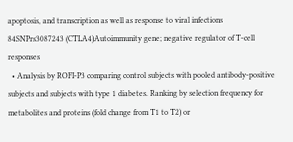apoptosis, and transcription as well as response to viral infections
84SNPrs3087243 (CTLA4)Autoimmunity gene; negative regulator of T-cell responses
  • Analysis by ROFI-P3 comparing control subjects with pooled antibody-positive subjects and subjects with type 1 diabetes. Ranking by selection frequency for metabolites and proteins (fold change from T1 to T2) or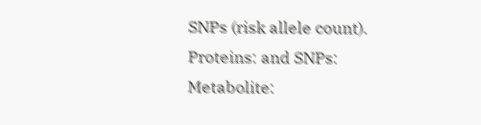SNPs (risk allele count). Proteins: and SNPs: Metabolite: